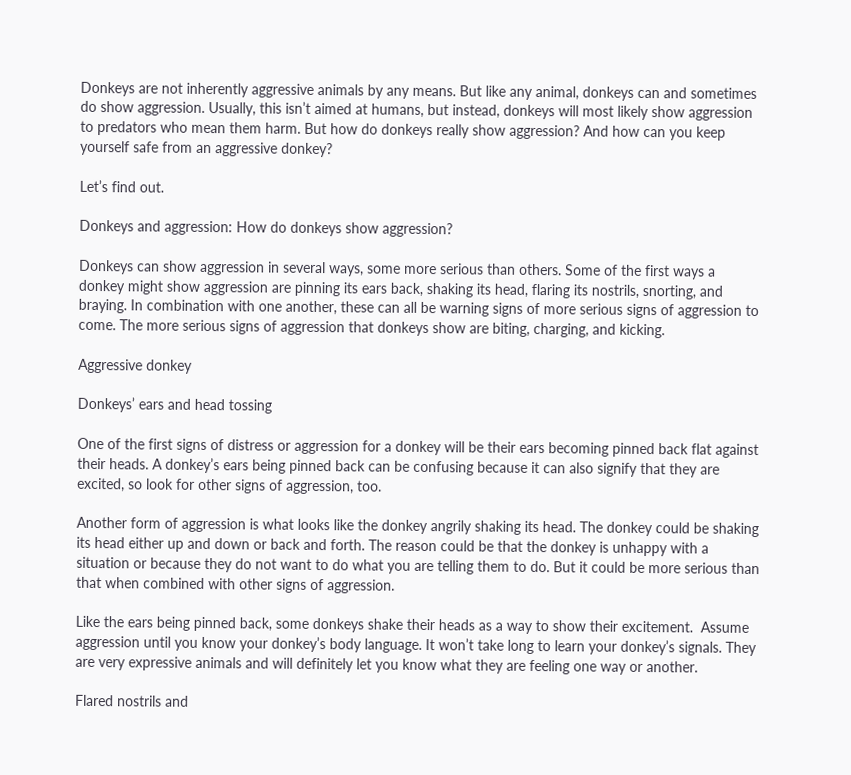Donkeys are not inherently aggressive animals by any means. But like any animal, donkeys can and sometimes do show aggression. Usually, this isn’t aimed at humans, but instead, donkeys will most likely show aggression to predators who mean them harm. But how do donkeys really show aggression? And how can you keep yourself safe from an aggressive donkey?

Let’s find out.

Donkeys and aggression: How do donkeys show aggression?

Donkeys can show aggression in several ways, some more serious than others. Some of the first ways a donkey might show aggression are pinning its ears back, shaking its head, flaring its nostrils, snorting, and braying. In combination with one another, these can all be warning signs of more serious signs of aggression to come. The more serious signs of aggression that donkeys show are biting, charging, and kicking.

Aggressive donkey

Donkeys’ ears and head tossing

One of the first signs of distress or aggression for a donkey will be their ears becoming pinned back flat against their heads. A donkey’s ears being pinned back can be confusing because it can also signify that they are excited, so look for other signs of aggression, too.

Another form of aggression is what looks like the donkey angrily shaking its head. The donkey could be shaking its head either up and down or back and forth. The reason could be that the donkey is unhappy with a situation or because they do not want to do what you are telling them to do. But it could be more serious than that when combined with other signs of aggression.

Like the ears being pinned back, some donkeys shake their heads as a way to show their excitement.  Assume aggression until you know your donkey’s body language. It won’t take long to learn your donkey’s signals. They are very expressive animals and will definitely let you know what they are feeling one way or another.

Flared nostrils and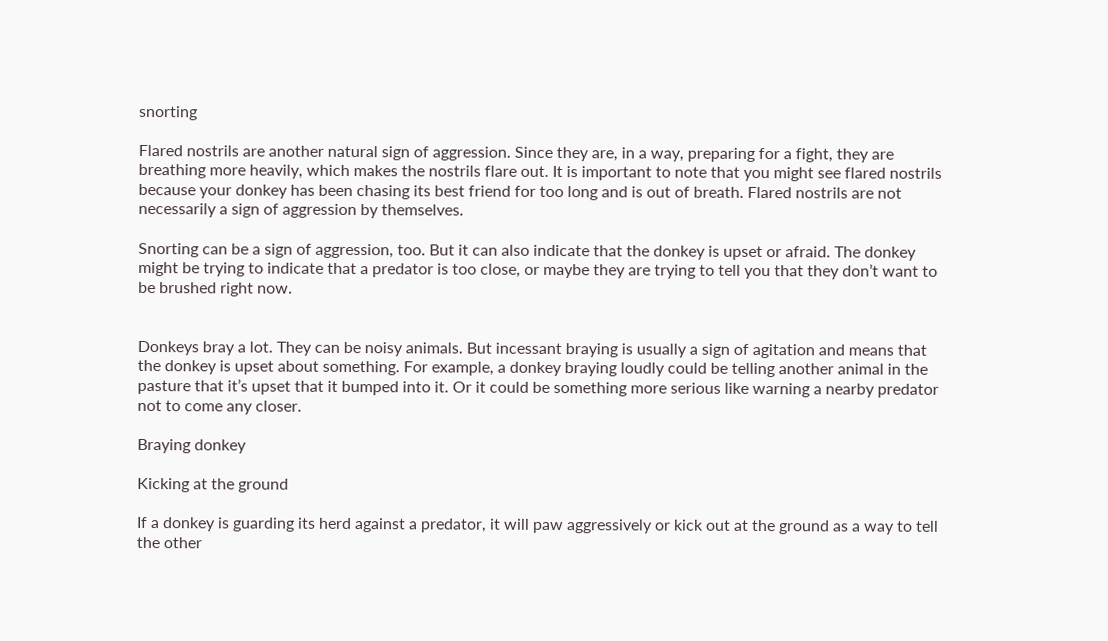snorting

Flared nostrils are another natural sign of aggression. Since they are, in a way, preparing for a fight, they are breathing more heavily, which makes the nostrils flare out. It is important to note that you might see flared nostrils because your donkey has been chasing its best friend for too long and is out of breath. Flared nostrils are not necessarily a sign of aggression by themselves.

Snorting can be a sign of aggression, too. But it can also indicate that the donkey is upset or afraid. The donkey might be trying to indicate that a predator is too close, or maybe they are trying to tell you that they don’t want to be brushed right now.


Donkeys bray a lot. They can be noisy animals. But incessant braying is usually a sign of agitation and means that the donkey is upset about something. For example, a donkey braying loudly could be telling another animal in the pasture that it’s upset that it bumped into it. Or it could be something more serious like warning a nearby predator not to come any closer.

Braying donkey

Kicking at the ground

If a donkey is guarding its herd against a predator, it will paw aggressively or kick out at the ground as a way to tell the other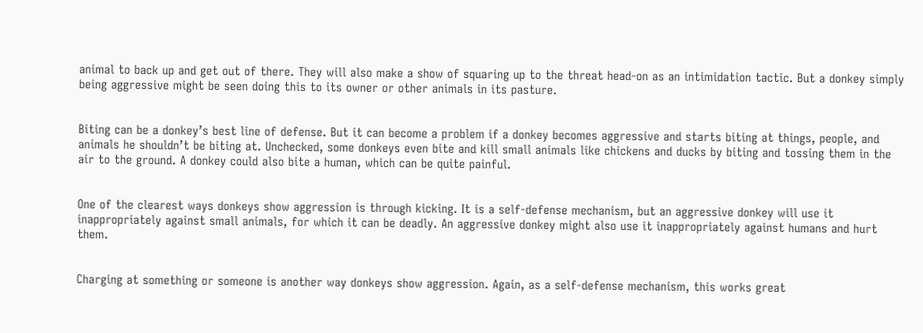animal to back up and get out of there. They will also make a show of squaring up to the threat head-on as an intimidation tactic. But a donkey simply being aggressive might be seen doing this to its owner or other animals in its pasture.


Biting can be a donkey’s best line of defense. But it can become a problem if a donkey becomes aggressive and starts biting at things, people, and animals he shouldn’t be biting at. Unchecked, some donkeys even bite and kill small animals like chickens and ducks by biting and tossing them in the air to the ground. A donkey could also bite a human, which can be quite painful.


One of the clearest ways donkeys show aggression is through kicking. It is a self-defense mechanism, but an aggressive donkey will use it inappropriately against small animals, for which it can be deadly. An aggressive donkey might also use it inappropriately against humans and hurt them.


Charging at something or someone is another way donkeys show aggression. Again, as a self-defense mechanism, this works great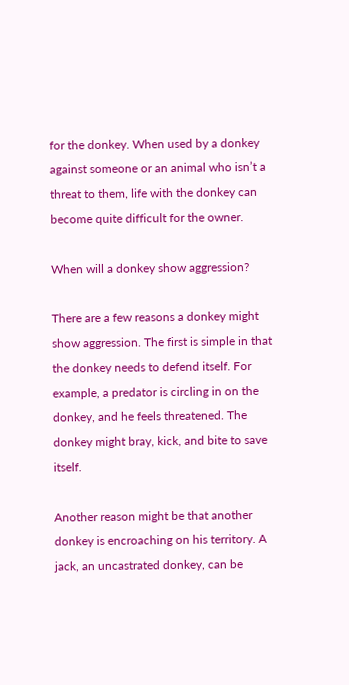for the donkey. When used by a donkey against someone or an animal who isn’t a threat to them, life with the donkey can become quite difficult for the owner.

When will a donkey show aggression?

There are a few reasons a donkey might show aggression. The first is simple in that the donkey needs to defend itself. For example, a predator is circling in on the donkey, and he feels threatened. The donkey might bray, kick, and bite to save itself.

Another reason might be that another donkey is encroaching on his territory. A jack, an uncastrated donkey, can be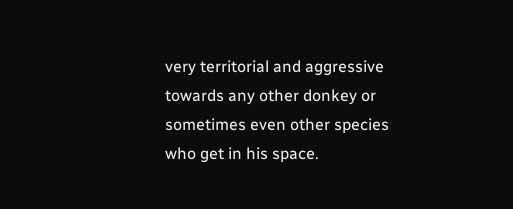very territorial and aggressive towards any other donkey or sometimes even other species who get in his space.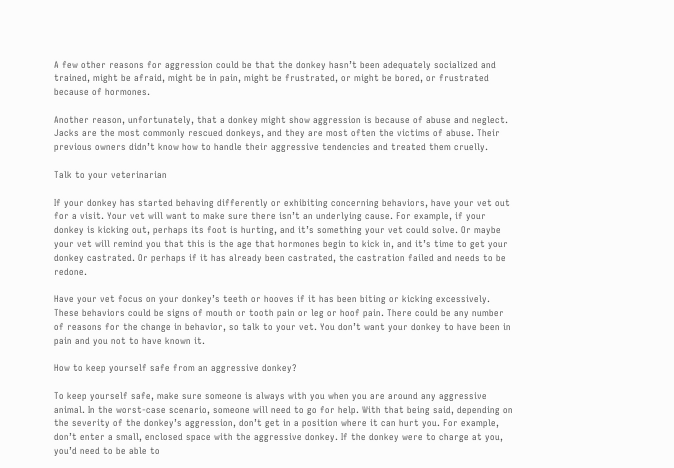A few other reasons for aggression could be that the donkey hasn’t been adequately socialized and trained, might be afraid, might be in pain, might be frustrated, or might be bored, or frustrated because of hormones.

Another reason, unfortunately, that a donkey might show aggression is because of abuse and neglect. Jacks are the most commonly rescued donkeys, and they are most often the victims of abuse. Their previous owners didn’t know how to handle their aggressive tendencies and treated them cruelly.

Talk to your veterinarian

If your donkey has started behaving differently or exhibiting concerning behaviors, have your vet out for a visit. Your vet will want to make sure there isn’t an underlying cause. For example, if your donkey is kicking out, perhaps its foot is hurting, and it’s something your vet could solve. Or maybe your vet will remind you that this is the age that hormones begin to kick in, and it’s time to get your donkey castrated. Or perhaps if it has already been castrated, the castration failed and needs to be redone.

Have your vet focus on your donkey’s teeth or hooves if it has been biting or kicking excessively. These behaviors could be signs of mouth or tooth pain or leg or hoof pain. There could be any number of reasons for the change in behavior, so talk to your vet. You don’t want your donkey to have been in pain and you not to have known it.

How to keep yourself safe from an aggressive donkey?

To keep yourself safe, make sure someone is always with you when you are around any aggressive animal. In the worst-case scenario, someone will need to go for help. With that being said, depending on the severity of the donkey’s aggression, don’t get in a position where it can hurt you. For example, don’t enter a small, enclosed space with the aggressive donkey. If the donkey were to charge at you, you’d need to be able to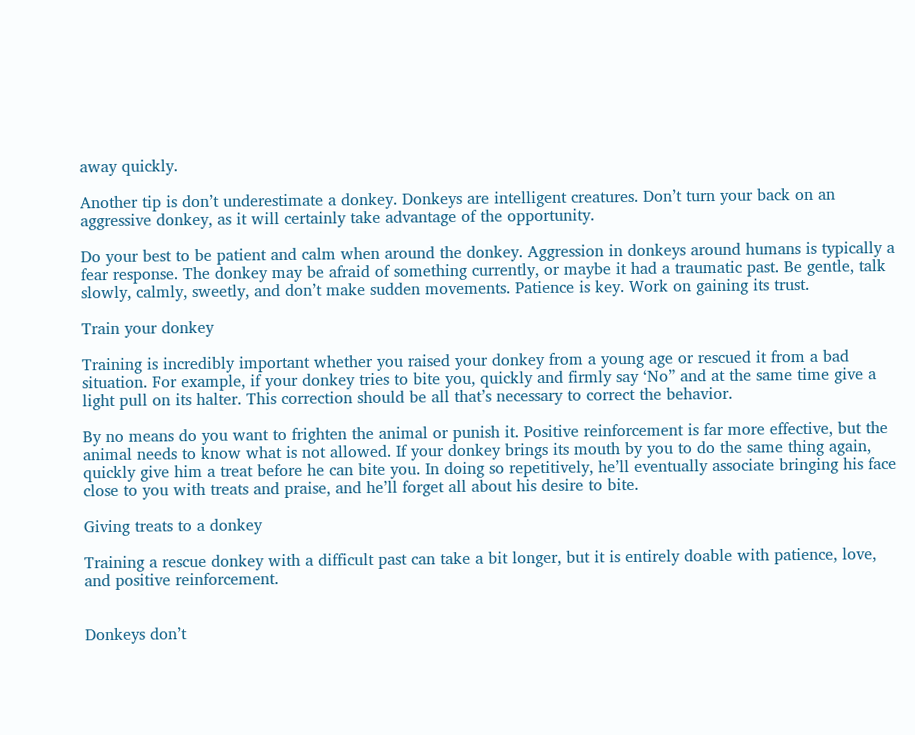away quickly.

Another tip is don’t underestimate a donkey. Donkeys are intelligent creatures. Don’t turn your back on an aggressive donkey, as it will certainly take advantage of the opportunity.

Do your best to be patient and calm when around the donkey. Aggression in donkeys around humans is typically a fear response. The donkey may be afraid of something currently, or maybe it had a traumatic past. Be gentle, talk slowly, calmly, sweetly, and don’t make sudden movements. Patience is key. Work on gaining its trust.

Train your donkey

Training is incredibly important whether you raised your donkey from a young age or rescued it from a bad situation. For example, if your donkey tries to bite you, quickly and firmly say ‘No” and at the same time give a light pull on its halter. This correction should be all that’s necessary to correct the behavior.

By no means do you want to frighten the animal or punish it. Positive reinforcement is far more effective, but the animal needs to know what is not allowed. If your donkey brings its mouth by you to do the same thing again, quickly give him a treat before he can bite you. In doing so repetitively, he’ll eventually associate bringing his face close to you with treats and praise, and he’ll forget all about his desire to bite.

Giving treats to a donkey

Training a rescue donkey with a difficult past can take a bit longer, but it is entirely doable with patience, love, and positive reinforcement.


Donkeys don’t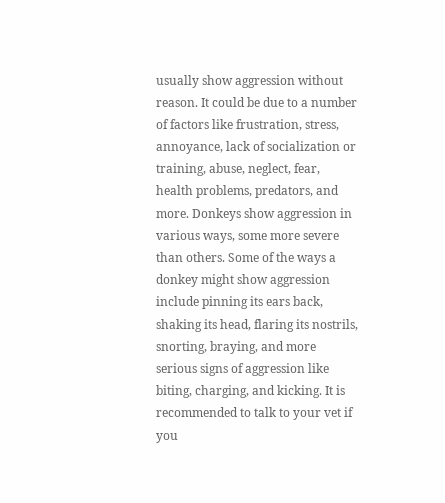usually show aggression without reason. It could be due to a number of factors like frustration, stress, annoyance, lack of socialization or training, abuse, neglect, fear, health problems, predators, and more. Donkeys show aggression in various ways, some more severe than others. Some of the ways a donkey might show aggression include pinning its ears back, shaking its head, flaring its nostrils, snorting, braying, and more serious signs of aggression like biting, charging, and kicking. It is recommended to talk to your vet if you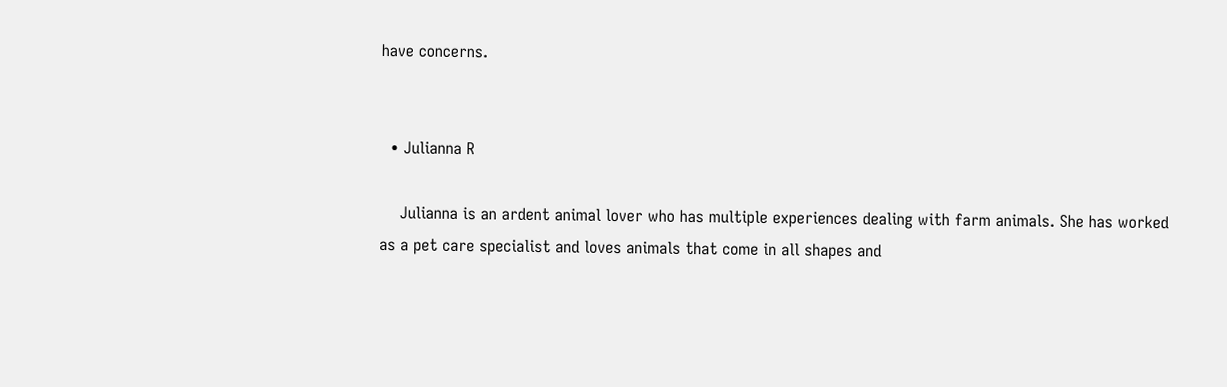have concerns.


  • Julianna R

    Julianna is an ardent animal lover who has multiple experiences dealing with farm animals. She has worked as a pet care specialist and loves animals that come in all shapes and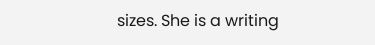sizes. She is a writing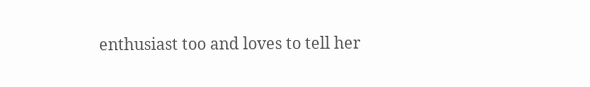enthusiast too and loves to tell her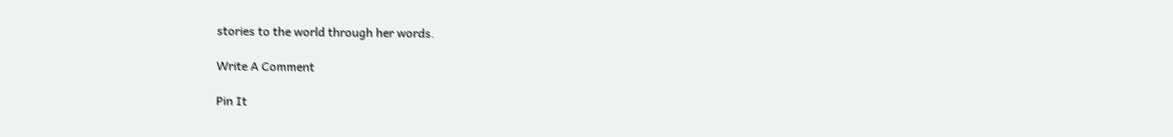stories to the world through her words.

Write A Comment

Pin It